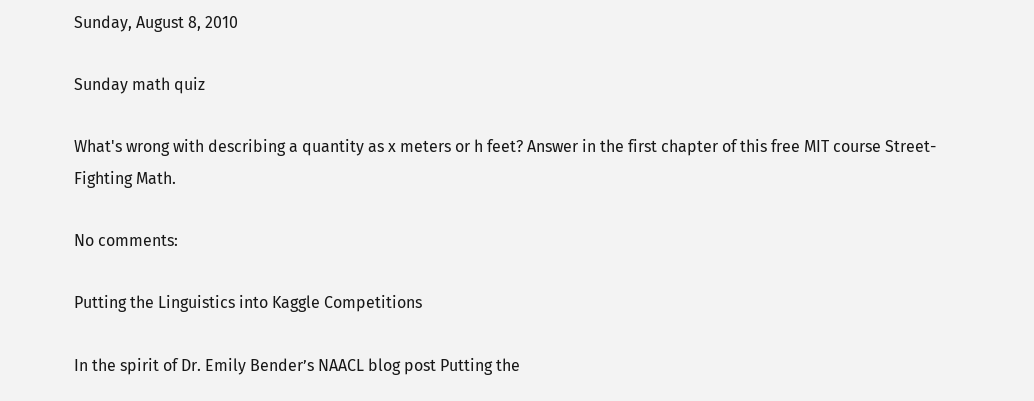Sunday, August 8, 2010

Sunday math quiz

What's wrong with describing a quantity as x meters or h feet? Answer in the first chapter of this free MIT course Street-Fighting Math.

No comments:

Putting the Linguistics into Kaggle Competitions

In the spirit of Dr. Emily Bender’s NAACL blog post Putting the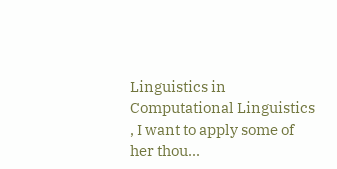Linguistics in Computational Linguistics , I want to apply some of her thou...